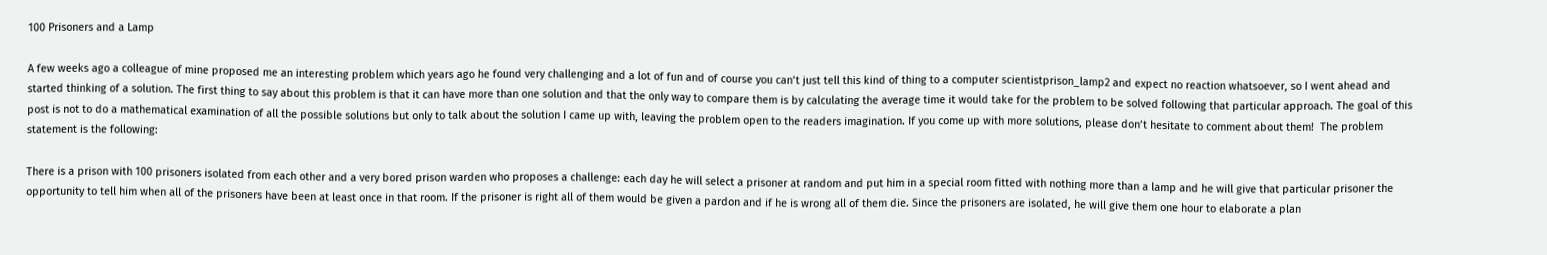100 Prisoners and a Lamp

A few weeks ago a colleague of mine proposed me an interesting problem which years ago he found very challenging and a lot of fun and of course you can’t just tell this kind of thing to a computer scientistprison_lamp2 and expect no reaction whatsoever, so I went ahead and started thinking of a solution. The first thing to say about this problem is that it can have more than one solution and that the only way to compare them is by calculating the average time it would take for the problem to be solved following that particular approach. The goal of this post is not to do a mathematical examination of all the possible solutions but only to talk about the solution I came up with, leaving the problem open to the readers imagination. If you come up with more solutions, please don’t hesitate to comment about them!  The problem statement is the following:

There is a prison with 100 prisoners isolated from each other and a very bored prison warden who proposes a challenge: each day he will select a prisoner at random and put him in a special room fitted with nothing more than a lamp and he will give that particular prisoner the opportunity to tell him when all of the prisoners have been at least once in that room. If the prisoner is right all of them would be given a pardon and if he is wrong all of them die. Since the prisoners are isolated, he will give them one hour to elaborate a plan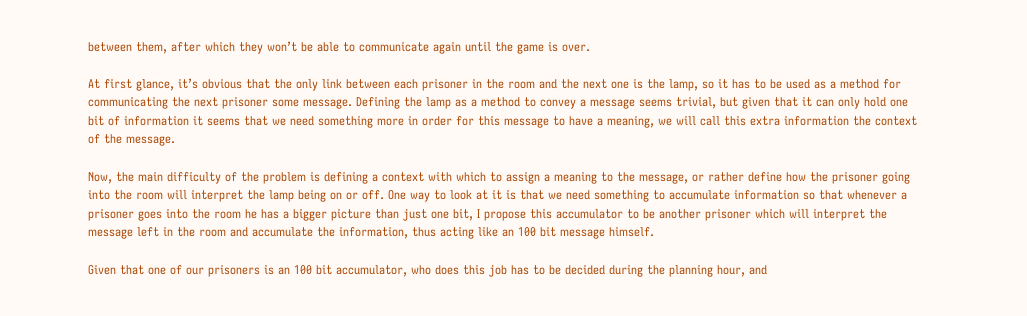between them, after which they won’t be able to communicate again until the game is over.

At first glance, it’s obvious that the only link between each prisoner in the room and the next one is the lamp, so it has to be used as a method for communicating the next prisoner some message. Defining the lamp as a method to convey a message seems trivial, but given that it can only hold one bit of information it seems that we need something more in order for this message to have a meaning, we will call this extra information the context of the message.

Now, the main difficulty of the problem is defining a context with which to assign a meaning to the message, or rather define how the prisoner going into the room will interpret the lamp being on or off. One way to look at it is that we need something to accumulate information so that whenever a prisoner goes into the room he has a bigger picture than just one bit, I propose this accumulator to be another prisoner which will interpret the message left in the room and accumulate the information, thus acting like an 100 bit message himself.

Given that one of our prisoners is an 100 bit accumulator, who does this job has to be decided during the planning hour, and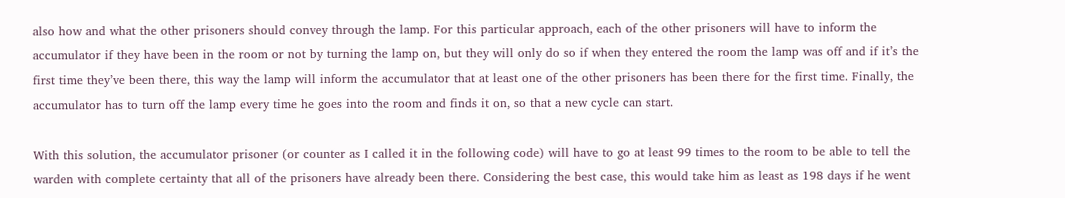also how and what the other prisoners should convey through the lamp. For this particular approach, each of the other prisoners will have to inform the accumulator if they have been in the room or not by turning the lamp on, but they will only do so if when they entered the room the lamp was off and if it’s the first time they’ve been there, this way the lamp will inform the accumulator that at least one of the other prisoners has been there for the first time. Finally, the accumulator has to turn off the lamp every time he goes into the room and finds it on, so that a new cycle can start.

With this solution, the accumulator prisoner (or counter as I called it in the following code) will have to go at least 99 times to the room to be able to tell the warden with complete certainty that all of the prisoners have already been there. Considering the best case, this would take him as least as 198 days if he went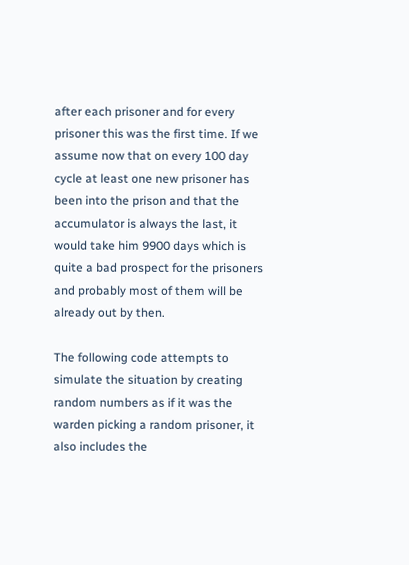after each prisoner and for every prisoner this was the first time. If we assume now that on every 100 day cycle at least one new prisoner has been into the prison and that the accumulator is always the last, it would take him 9900 days which is quite a bad prospect for the prisoners and probably most of them will be already out by then.

The following code attempts to simulate the situation by creating random numbers as if it was the warden picking a random prisoner, it also includes the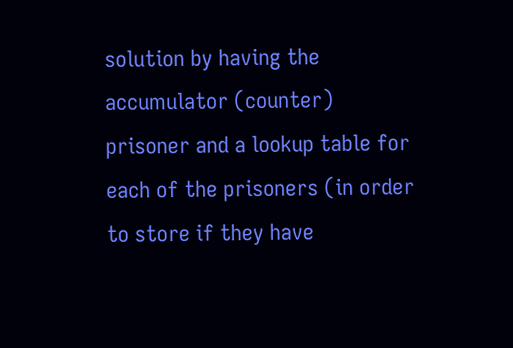solution by having the accumulator (counter) prisoner and a lookup table for each of the prisoners (in order to store if they have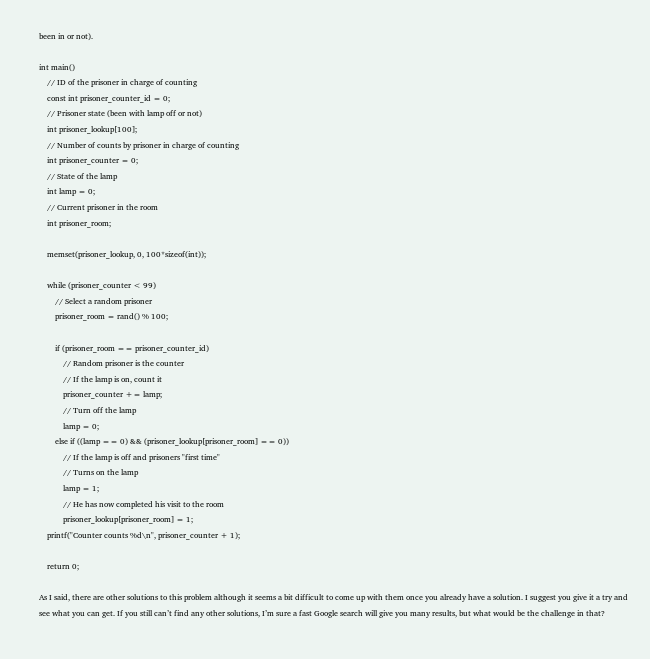been in or not).

int main()
    // ID of the prisoner in charge of counting
    const int prisoner_counter_id = 0;
    // Prisoner state (been with lamp off or not)
    int prisoner_lookup[100];
    // Number of counts by prisoner in charge of counting
    int prisoner_counter = 0;
    // State of the lamp
    int lamp = 0;
    // Current prisoner in the room
    int prisoner_room;

    memset(prisoner_lookup, 0, 100*sizeof(int));

    while (prisoner_counter < 99)
        // Select a random prisoner
        prisoner_room = rand() % 100;

        if (prisoner_room == prisoner_counter_id)
            // Random prisoner is the counter
            // If the lamp is on, count it
            prisoner_counter += lamp;
            // Turn off the lamp
            lamp = 0;
        else if ((lamp == 0) && (prisoner_lookup[prisoner_room] == 0))
            // If the lamp is off and prisoners "first time"
            // Turns on the lamp
            lamp = 1;
            // He has now completed his visit to the room
            prisoner_lookup[prisoner_room] = 1;
    printf("Counter counts %d\n", prisoner_counter + 1);

    return 0;

As I said, there are other solutions to this problem although it seems a bit difficult to come up with them once you already have a solution. I suggest you give it a try and see what you can get. If you still can’t find any other solutions, I’m sure a fast Google search will give you many results, but what would be the challenge in that?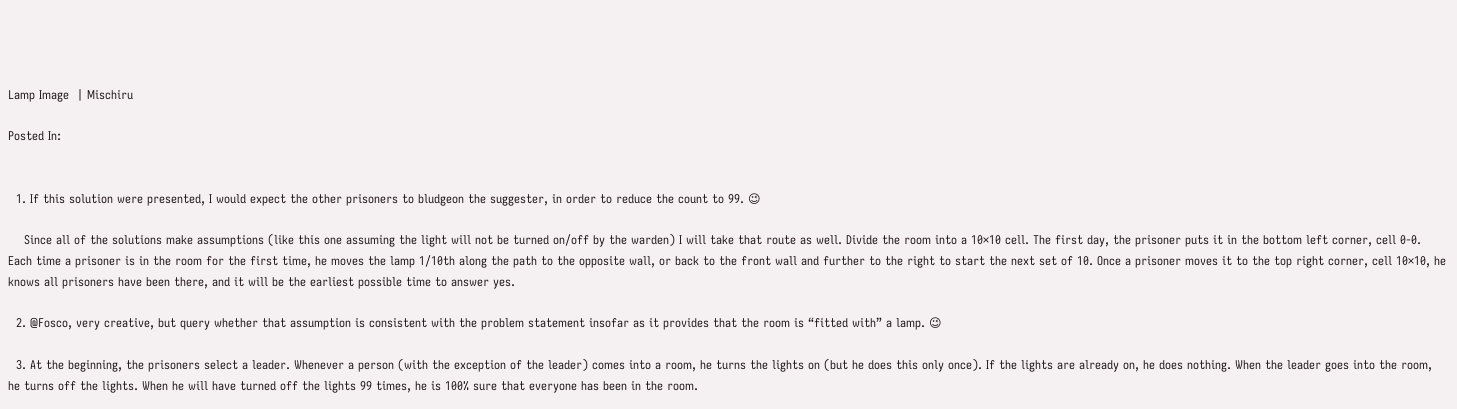Lamp Image  | Mischiru

Posted In:


  1. If this solution were presented, I would expect the other prisoners to bludgeon the suggester, in order to reduce the count to 99. 😉

    Since all of the solutions make assumptions (like this one assuming the light will not be turned on/off by the warden) I will take that route as well. Divide the room into a 10×10 cell. The first day, the prisoner puts it in the bottom left corner, cell 0-0. Each time a prisoner is in the room for the first time, he moves the lamp 1/10th along the path to the opposite wall, or back to the front wall and further to the right to start the next set of 10. Once a prisoner moves it to the top right corner, cell 10×10, he knows all prisoners have been there, and it will be the earliest possible time to answer yes.

  2. @Fosco, very creative, but query whether that assumption is consistent with the problem statement insofar as it provides that the room is “fitted with” a lamp. 😉

  3. At the beginning, the prisoners select a leader. Whenever a person (with the exception of the leader) comes into a room, he turns the lights on (but he does this only once). If the lights are already on, he does nothing. When the leader goes into the room, he turns off the lights. When he will have turned off the lights 99 times, he is 100% sure that everyone has been in the room.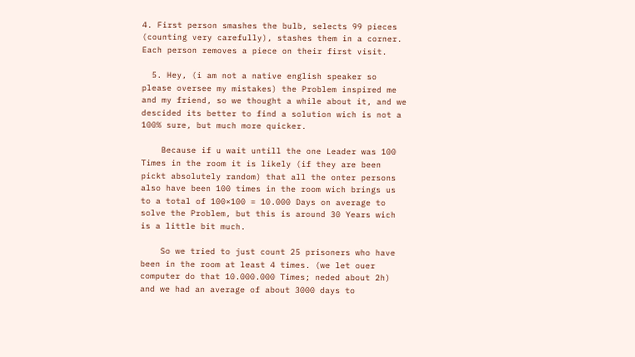4. First person smashes the bulb, selects 99 pieces (counting very carefully), stashes them in a corner. Each person removes a piece on their first visit.

  5. Hey, (i am not a native english speaker so please oversee my mistakes) the Problem inspired me and my friend, so we thought a while about it, and we descided its better to find a solution wich is not a 100% sure, but much more quicker.

    Because if u wait untill the one Leader was 100 Times in the room it is likely (if they are been pickt absolutely random) that all the onter persons also have been 100 times in the room wich brings us to a total of 100×100 = 10.000 Days on average to solve the Problem, but this is around 30 Years wich is a little bit much.

    So we tried to just count 25 prisoners who have been in the room at least 4 times. (we let ouer computer do that 10.000.000 Times; neded about 2h) and we had an average of about 3000 days to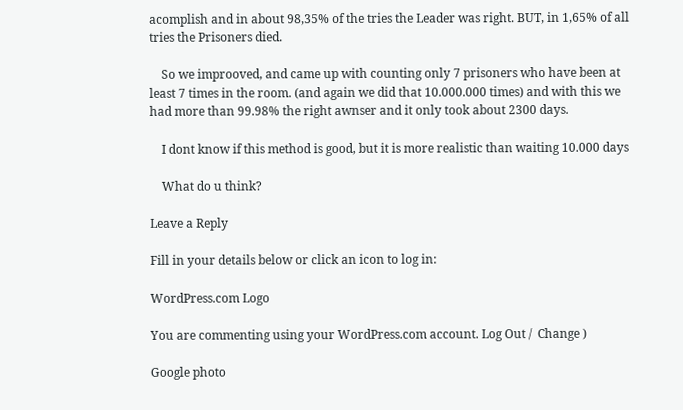acomplish and in about 98,35% of the tries the Leader was right. BUT, in 1,65% of all tries the Prisoners died.

    So we improoved, and came up with counting only 7 prisoners who have been at least 7 times in the room. (and again we did that 10.000.000 times) and with this we had more than 99.98% the right awnser and it only took about 2300 days.

    I dont know if this method is good, but it is more realistic than waiting 10.000 days

    What do u think?

Leave a Reply

Fill in your details below or click an icon to log in:

WordPress.com Logo

You are commenting using your WordPress.com account. Log Out /  Change )

Google photo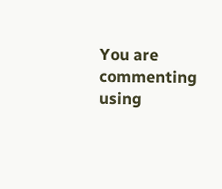You are commenting using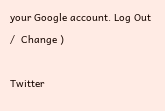your Google account. Log Out /  Change )

Twitter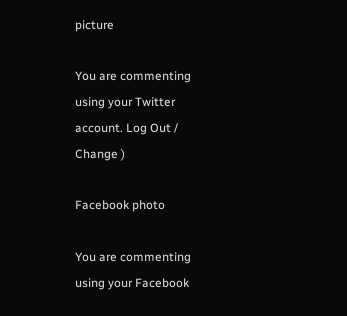picture

You are commenting using your Twitter account. Log Out /  Change )

Facebook photo

You are commenting using your Facebook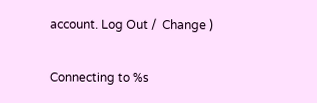account. Log Out /  Change )

Connecting to %s